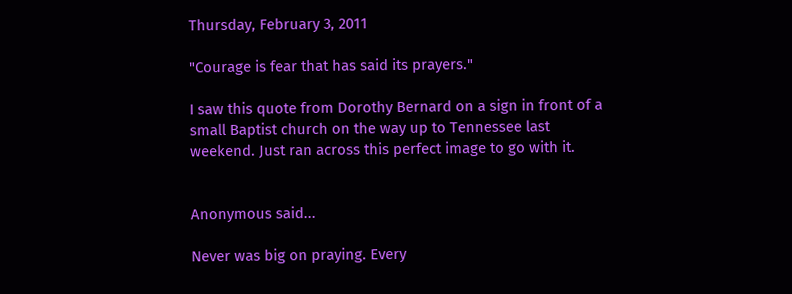Thursday, February 3, 2011

"Courage is fear that has said its prayers."

I saw this quote from Dorothy Bernard on a sign in front of a small Baptist church on the way up to Tennessee last weekend. Just ran across this perfect image to go with it.


Anonymous said...

Never was big on praying. Every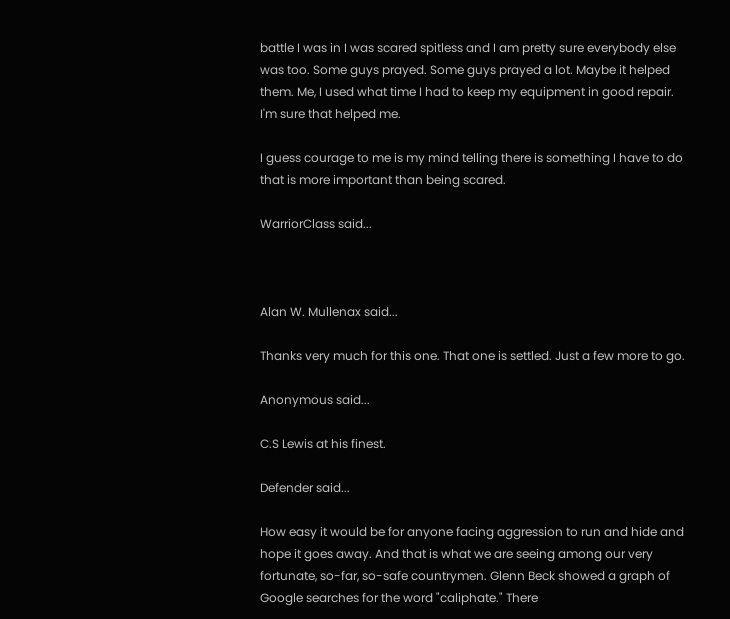battle I was in I was scared spitless and I am pretty sure everybody else was too. Some guys prayed. Some guys prayed a lot. Maybe it helped them. Me, I used what time I had to keep my equipment in good repair. I'm sure that helped me.

I guess courage to me is my mind telling there is something I have to do that is more important than being scared.

WarriorClass said...



Alan W. Mullenax said...

Thanks very much for this one. That one is settled. Just a few more to go.

Anonymous said...

C.S Lewis at his finest.

Defender said...

How easy it would be for anyone facing aggression to run and hide and hope it goes away. And that is what we are seeing among our very fortunate, so-far, so-safe countrymen. Glenn Beck showed a graph of Google searches for the word "caliphate." There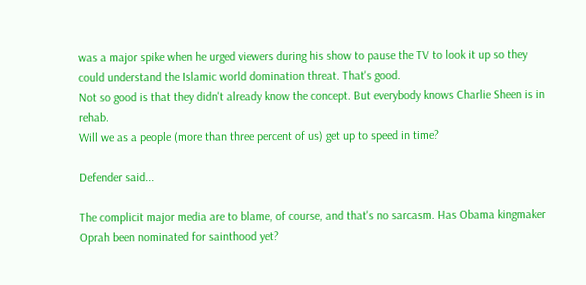was a major spike when he urged viewers during his show to pause the TV to look it up so they could understand the Islamic world domination threat. That's good.
Not so good is that they didn't already know the concept. But everybody knows Charlie Sheen is in rehab.
Will we as a people (more than three percent of us) get up to speed in time?

Defender said...

The complicit major media are to blame, of course, and that's no sarcasm. Has Obama kingmaker Oprah been nominated for sainthood yet?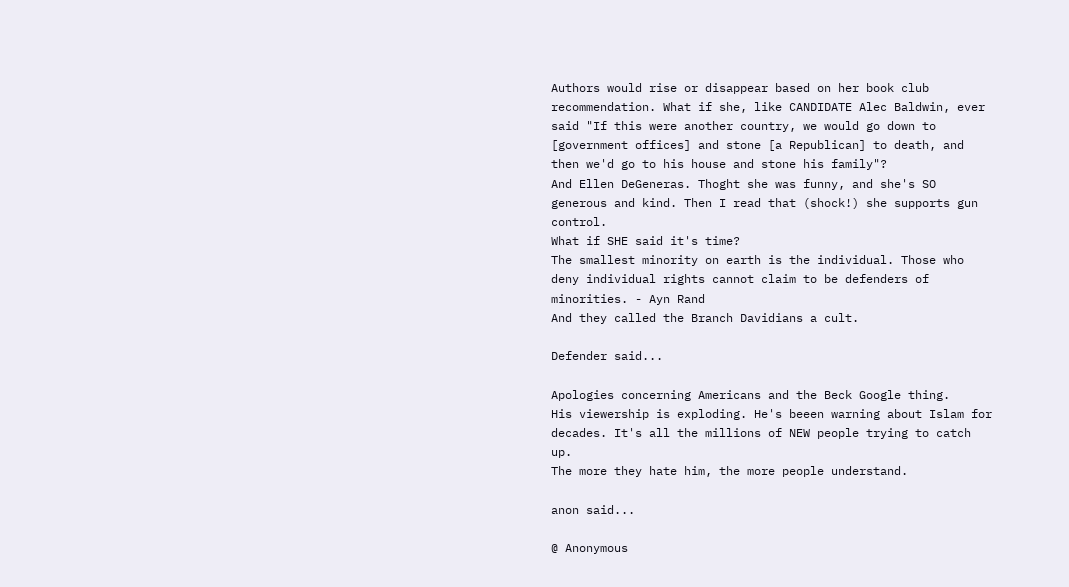Authors would rise or disappear based on her book club recommendation. What if she, like CANDIDATE Alec Baldwin, ever said "If this were another country, we would go down to [government offices] and stone [a Republican] to death, and then we'd go to his house and stone his family"?
And Ellen DeGeneras. Thoght she was funny, and she's SO generous and kind. Then I read that (shock!) she supports gun control.
What if SHE said it's time?
The smallest minority on earth is the individual. Those who deny individual rights cannot claim to be defenders of minorities. - Ayn Rand
And they called the Branch Davidians a cult.

Defender said...

Apologies concerning Americans and the Beck Google thing.
His viewership is exploding. He's beeen warning about Islam for decades. It's all the millions of NEW people trying to catch up.
The more they hate him, the more people understand.

anon said...

@ Anonymous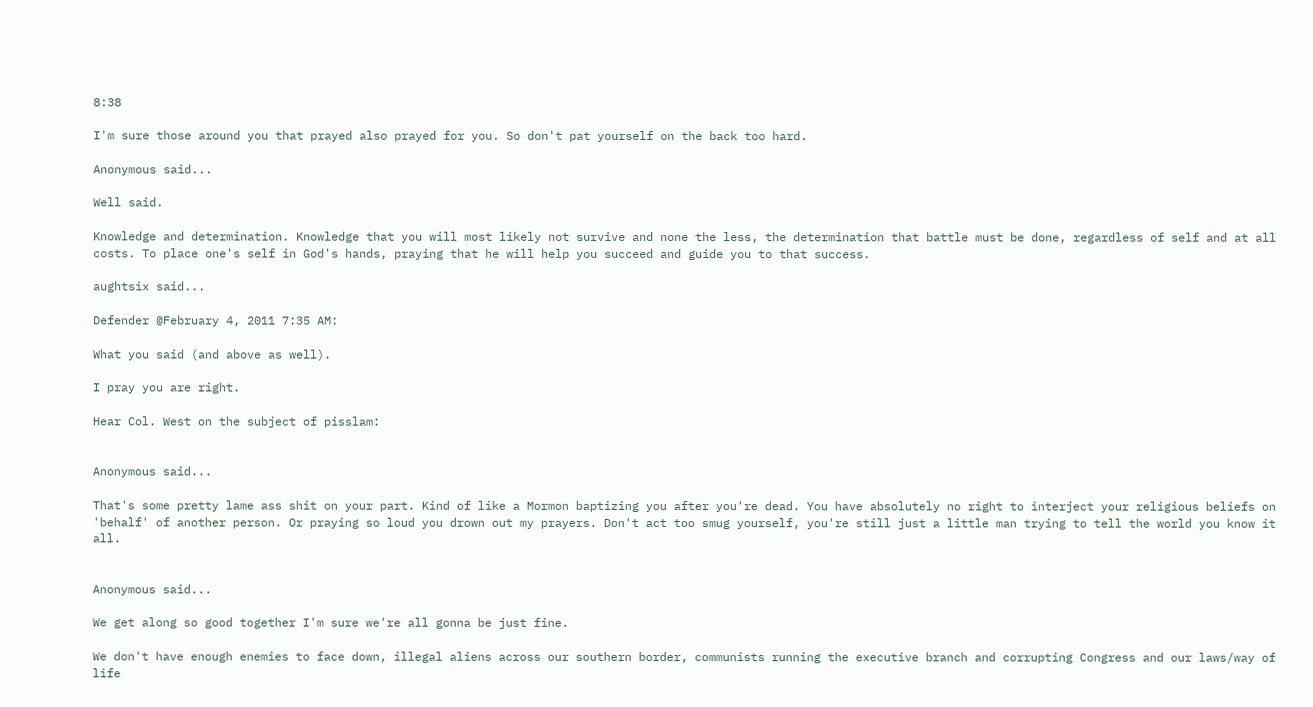8:38

I'm sure those around you that prayed also prayed for you. So don't pat yourself on the back too hard.

Anonymous said...

Well said.

Knowledge and determination. Knowledge that you will most likely not survive and none the less, the determination that battle must be done, regardless of self and at all costs. To place one's self in God's hands, praying that he will help you succeed and guide you to that success.

aughtsix said...

Defender @February 4, 2011 7:35 AM:

What you said (and above as well).

I pray you are right.

Hear Col. West on the subject of pisslam:


Anonymous said...

That's some pretty lame ass shit on your part. Kind of like a Mormon baptizing you after you're dead. You have absolutely no right to interject your religious beliefs on 'behalf' of another person. Or praying so loud you drown out my prayers. Don't act too smug yourself, you're still just a little man trying to tell the world you know it all.


Anonymous said...

We get along so good together I'm sure we're all gonna be just fine.

We don't have enough enemies to face down, illegal aliens across our southern border, communists running the executive branch and corrupting Congress and our laws/way of life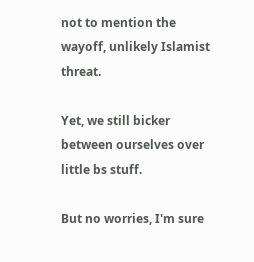not to mention the wayoff, unlikely Islamist threat.

Yet, we still bicker between ourselves over little bs stuff.

But no worries, I'm sure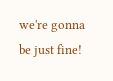we're gonna be just fine!